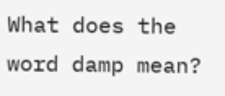What does the word damp mean?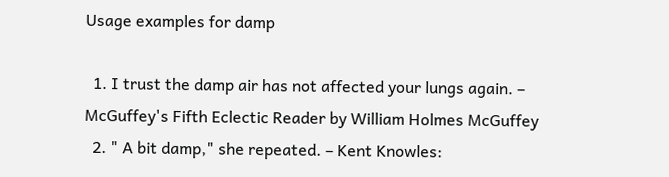Usage examples for damp

  1. I trust the damp air has not affected your lungs again. – McGuffey's Fifth Eclectic Reader by William Holmes McGuffey
  2. " A bit damp," she repeated. – Kent Knowles: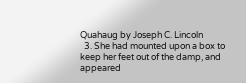Quahaug by Joseph C. Lincoln
  3. She had mounted upon a box to keep her feet out of the damp, and appeared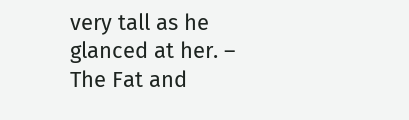very tall as he glanced at her. – The Fat and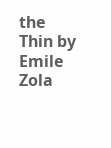the Thin by Emile Zola